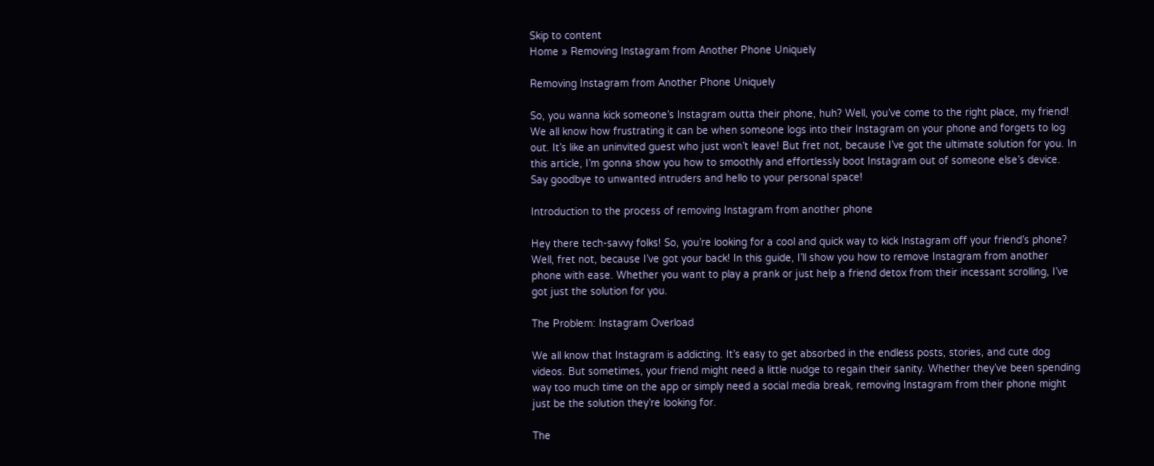Skip to content
Home » Removing Instagram from Another Phone Uniquely

Removing Instagram from Another Phone Uniquely

So, you wanna kick someone’s Instagram outta their phone, huh? Well, you’ve come to the right place, my friend! We all know how frustrating it can be when someone logs into their Instagram on your phone and forgets to log out. It’s like an uninvited guest who just won’t leave! But fret not, because I’ve got the ultimate solution for you. In this article, I’m gonna show you how to smoothly and effortlessly boot Instagram out of someone else’s device. Say goodbye to unwanted intruders and hello to your personal space!

Introduction to the process of removing Instagram from another phone

Hey there tech-savvy folks! So, you’re looking for a cool and quick way to kick Instagram off your friend’s phone? Well, fret not, because I’ve got your back! In this guide, I’ll show you how to remove Instagram from another phone with ease. Whether you want to play a prank or just help a friend detox from their incessant scrolling, I’ve got just the solution for you.

The Problem: Instagram Overload

We all know that Instagram is addicting. It’s easy to get absorbed in the endless posts, stories, and cute dog videos. But sometimes, your friend might need a little nudge to regain their sanity. Whether they’ve been spending way too much time on the app or simply need a social media break, removing Instagram from their phone might just be the solution they’re looking for.

The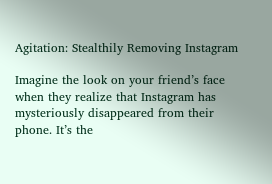Agitation: Stealthily Removing Instagram

Imagine the look on your friend’s face when they realize that Instagram has mysteriously disappeared from their phone. It’s the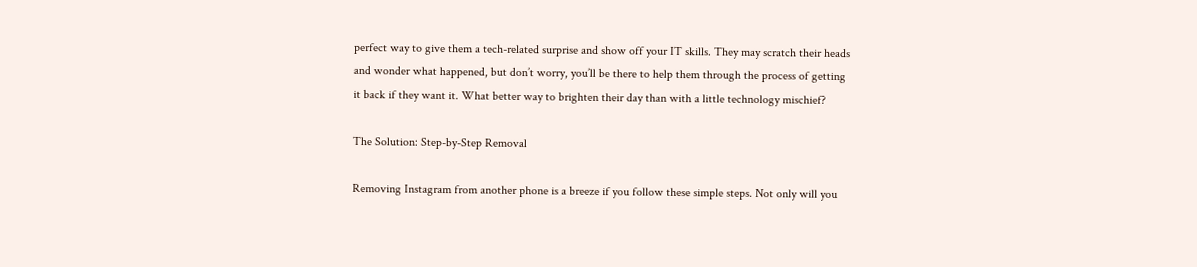perfect way to give them a tech-related surprise and show off your IT skills. They may scratch their heads and wonder what happened, but don’t worry, you’ll be there to help them through the process of getting it back if they want it. What better way to brighten their day than with a little technology mischief?

The Solution: Step-by-Step Removal

Removing Instagram from another phone is a breeze if you follow these simple steps. Not only will you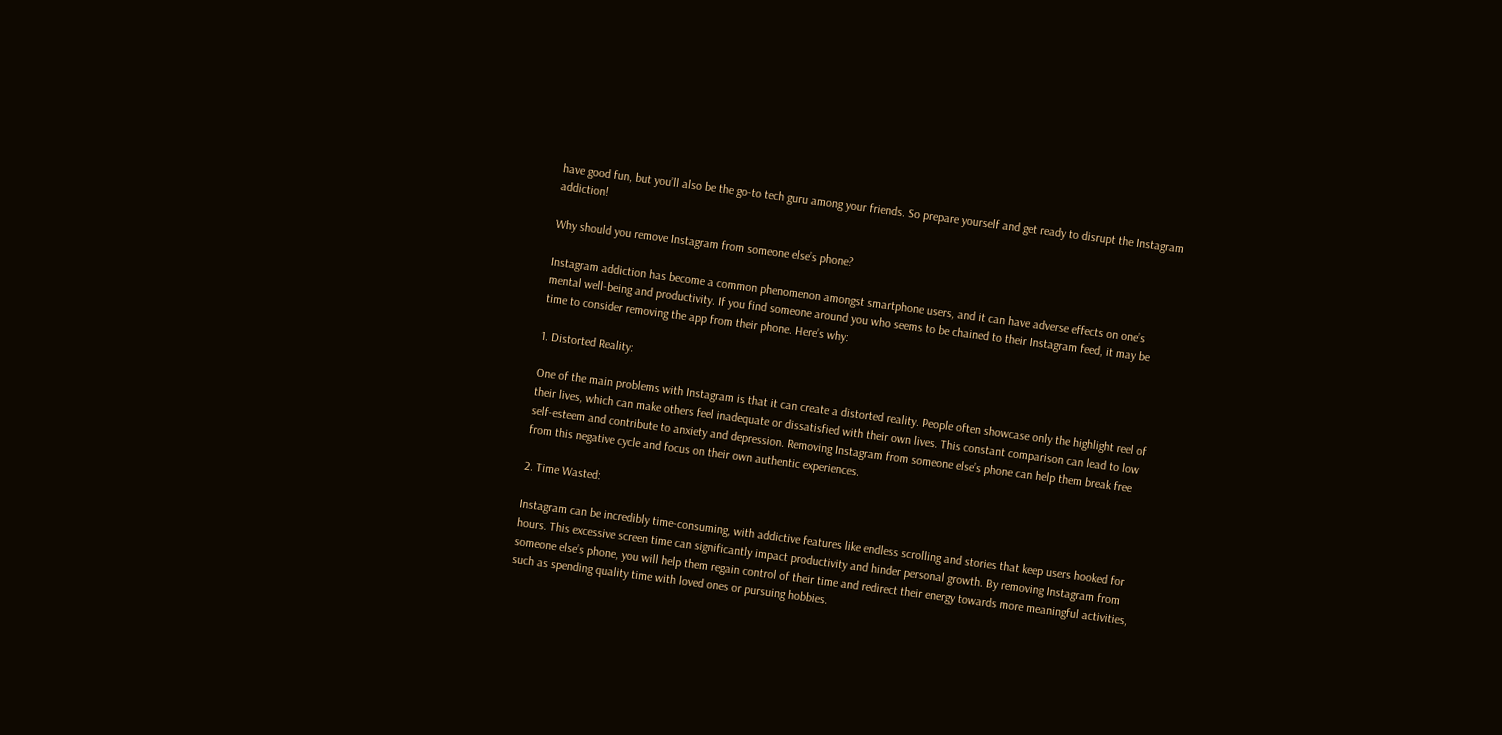have good fun, but you’ll also be the go-to tech guru among your friends. So prepare yourself and get ready to disrupt the Instagram addiction!

Why should you remove Instagram from someone else’s phone?

Instagram addiction has become a common phenomenon amongst smartphone users, and it can have adverse effects on one’s mental well-being and productivity. If you find someone around you who seems to be chained to their Instagram feed, it may be time to consider removing the app from their phone. Here’s why:

1. Distorted Reality:

One of the main problems with Instagram is that it can create a distorted reality. People often showcase only the highlight reel of their lives, which can make others feel inadequate or dissatisfied with their own lives. This constant comparison can lead to low self-esteem and contribute to anxiety and depression. Removing Instagram from someone else’s phone can help them break free from this negative cycle and focus on their own authentic experiences.

2. Time Wasted:

Instagram can be incredibly time-consuming, with addictive features like endless scrolling and stories that keep users hooked for hours. This excessive screen time can significantly impact productivity and hinder personal growth. By removing Instagram from someone else’s phone, you will help them regain control of their time and redirect their energy towards more meaningful activities, such as spending quality time with loved ones or pursuing hobbies.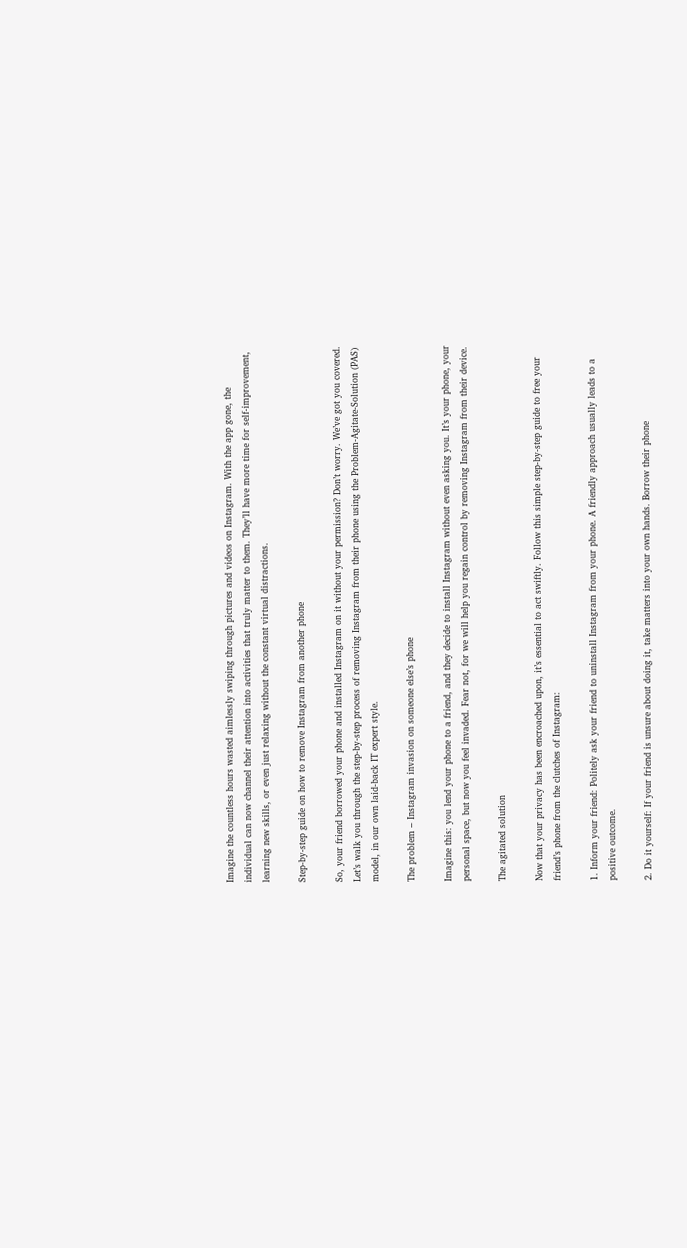Imagine the countless hours wasted aimlessly swiping through pictures and videos on Instagram. With the app gone, the individual can now channel their attention into activities that truly matter to them. They’ll have more time for self-improvement, learning new skills, or even just relaxing without the constant virtual distractions.

Step-by-step guide on how to remove Instagram from another phone

So, your friend borrowed your phone and installed Instagram on it without your permission? Don’t worry. We’ve got you covered. Let’s walk you through the step-by-step process of removing Instagram from their phone using the Problem-Agitate-Solution (PAS) model, in our own laid-back IT expert style.

The problem – Instagram invasion on someone else’s phone

Imagine this: you lend your phone to a friend, and they decide to install Instagram without even asking you. It’s your phone, your personal space, but now you feel invaded. Fear not, for we will help you regain control by removing Instagram from their device.

The agitated solution

Now that your privacy has been encroached upon, it’s essential to act swiftly. Follow this simple step-by-step guide to free your friend’s phone from the clutches of Instagram:

1. Inform your friend: Politely ask your friend to uninstall Instagram from your phone. A friendly approach usually leads to a positive outcome.

2. Do it yourself: If your friend is unsure about doing it, take matters into your own hands. Borrow their phone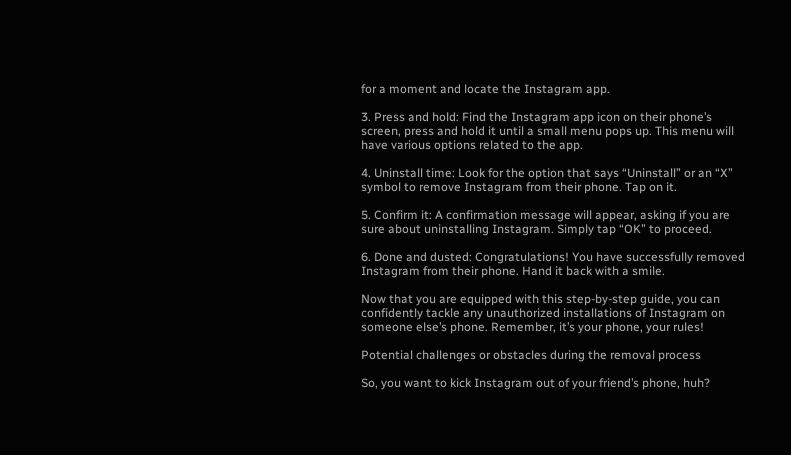for a moment and locate the Instagram app.

3. Press and hold: Find the Instagram app icon on their phone’s screen, press and hold it until a small menu pops up. This menu will have various options related to the app.

4. Uninstall time: Look for the option that says “Uninstall” or an “X” symbol to remove Instagram from their phone. Tap on it.

5. Confirm it: A confirmation message will appear, asking if you are sure about uninstalling Instagram. Simply tap “OK” to proceed.

6. Done and dusted: Congratulations! You have successfully removed Instagram from their phone. Hand it back with a smile.

Now that you are equipped with this step-by-step guide, you can confidently tackle any unauthorized installations of Instagram on someone else’s phone. Remember, it’s your phone, your rules!

Potential challenges or obstacles during the removal process

So, you want to kick Instagram out of your friend’s phone, huh?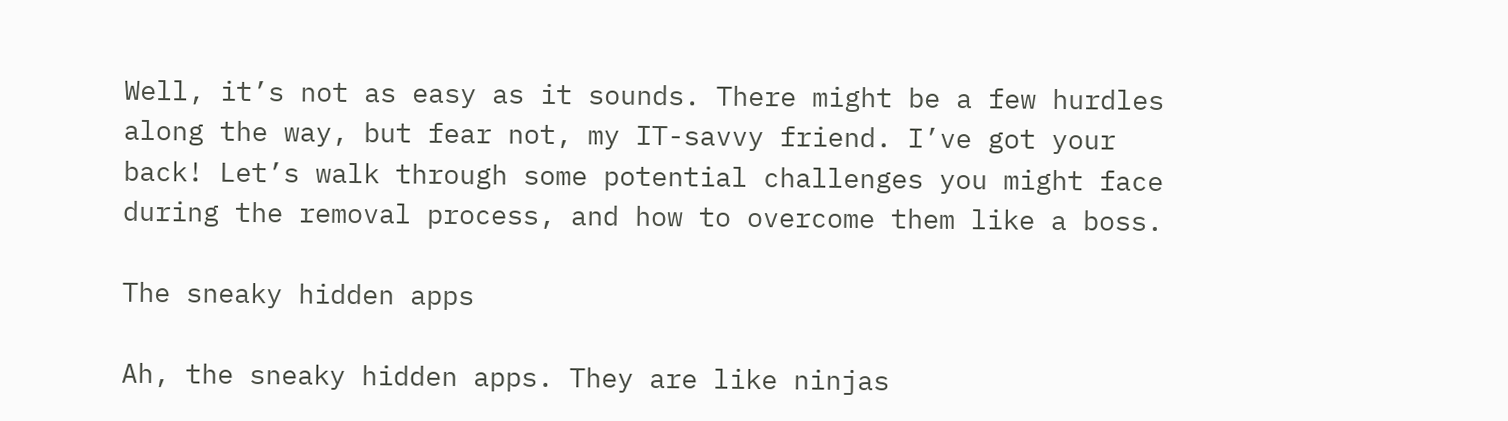Well, it’s not as easy as it sounds. There might be a few hurdles along the way, but fear not, my IT-savvy friend. I’ve got your back! Let’s walk through some potential challenges you might face during the removal process, and how to overcome them like a boss.

The sneaky hidden apps

Ah, the sneaky hidden apps. They are like ninjas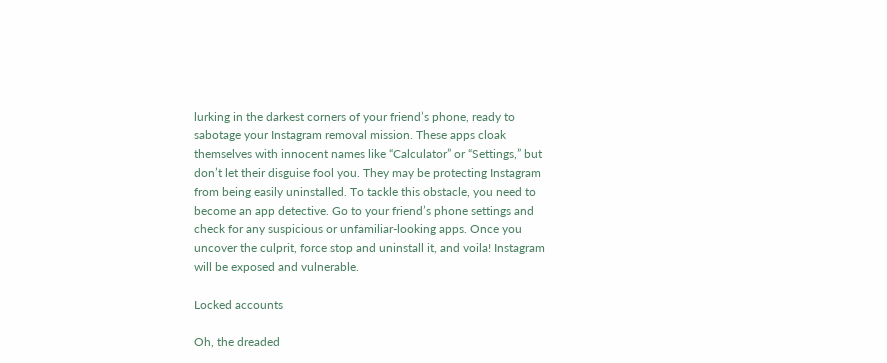lurking in the darkest corners of your friend’s phone, ready to sabotage your Instagram removal mission. These apps cloak themselves with innocent names like “Calculator” or “Settings,” but don’t let their disguise fool you. They may be protecting Instagram from being easily uninstalled. To tackle this obstacle, you need to become an app detective. Go to your friend’s phone settings and check for any suspicious or unfamiliar-looking apps. Once you uncover the culprit, force stop and uninstall it, and voila! Instagram will be exposed and vulnerable.

Locked accounts

Oh, the dreaded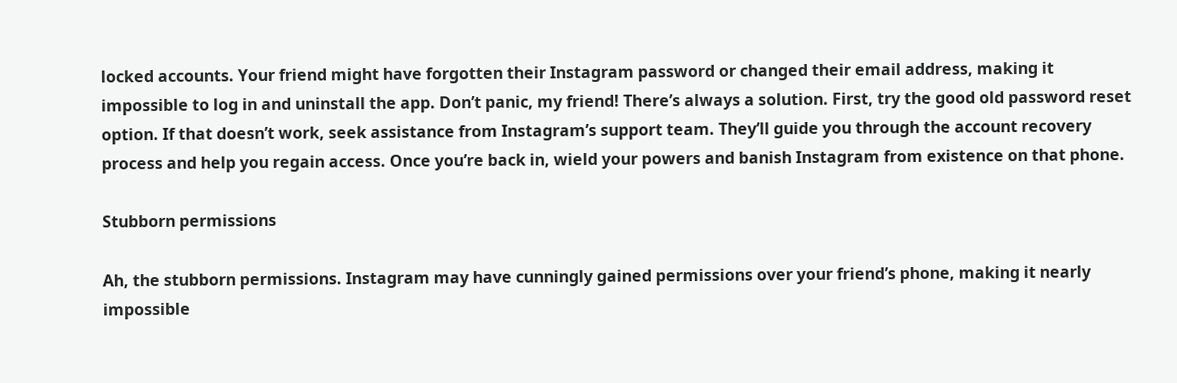locked accounts. Your friend might have forgotten their Instagram password or changed their email address, making it impossible to log in and uninstall the app. Don’t panic, my friend! There’s always a solution. First, try the good old password reset option. If that doesn’t work, seek assistance from Instagram’s support team. They’ll guide you through the account recovery process and help you regain access. Once you’re back in, wield your powers and banish Instagram from existence on that phone.

Stubborn permissions

Ah, the stubborn permissions. Instagram may have cunningly gained permissions over your friend’s phone, making it nearly impossible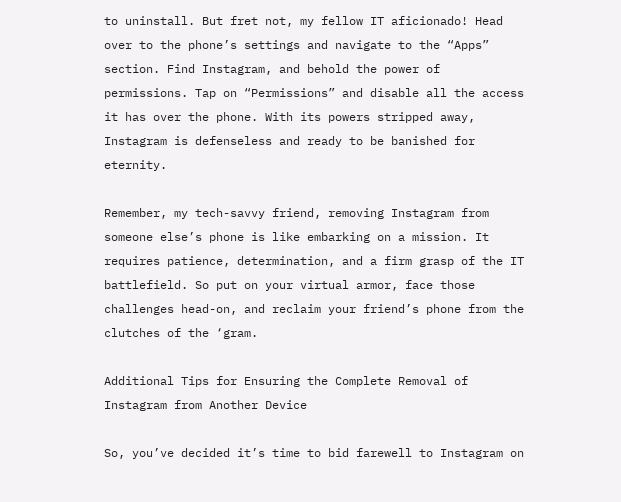to uninstall. But fret not, my fellow IT aficionado! Head over to the phone’s settings and navigate to the “Apps” section. Find Instagram, and behold the power of permissions. Tap on “Permissions” and disable all the access it has over the phone. With its powers stripped away, Instagram is defenseless and ready to be banished for eternity.

Remember, my tech-savvy friend, removing Instagram from someone else’s phone is like embarking on a mission. It requires patience, determination, and a firm grasp of the IT battlefield. So put on your virtual armor, face those challenges head-on, and reclaim your friend’s phone from the clutches of the ‘gram.

Additional Tips for Ensuring the Complete Removal of Instagram from Another Device

So, you’ve decided it’s time to bid farewell to Instagram on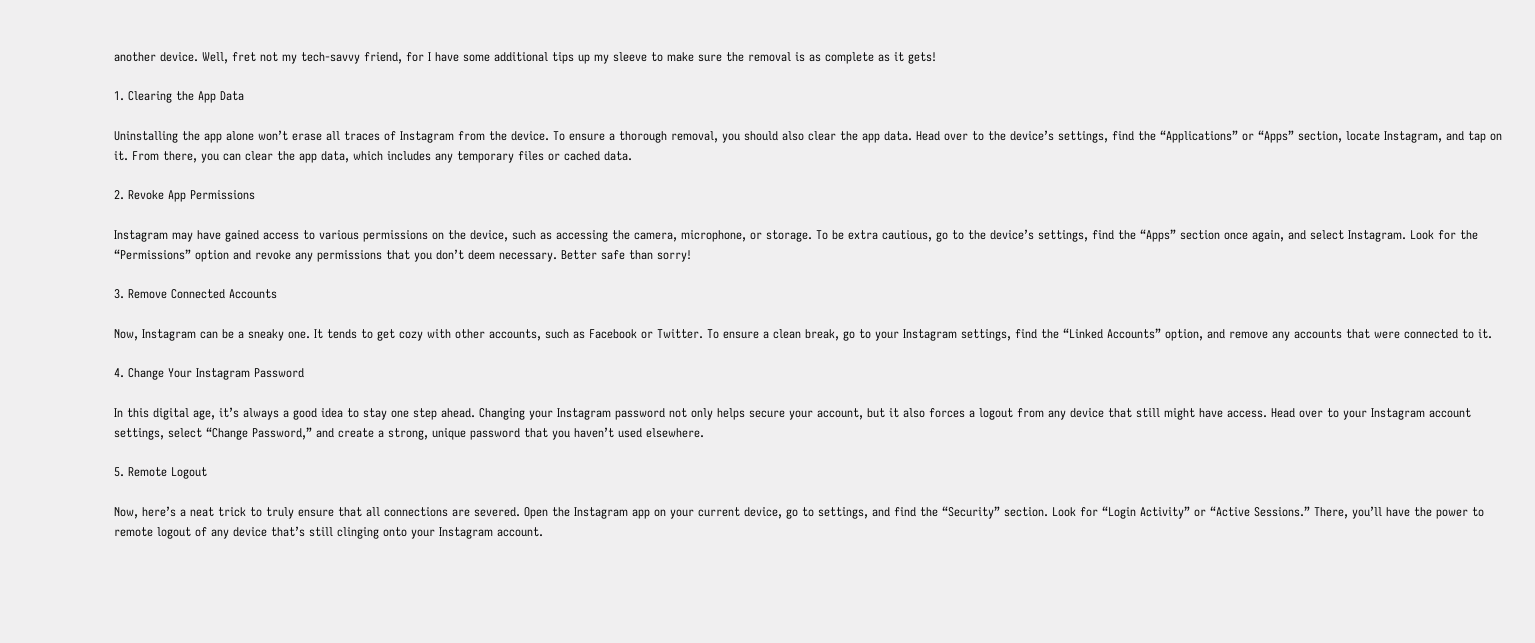another device. Well, fret not my tech-savvy friend, for I have some additional tips up my sleeve to make sure the removal is as complete as it gets!

1. Clearing the App Data

Uninstalling the app alone won’t erase all traces of Instagram from the device. To ensure a thorough removal, you should also clear the app data. Head over to the device’s settings, find the “Applications” or “Apps” section, locate Instagram, and tap on it. From there, you can clear the app data, which includes any temporary files or cached data.

2. Revoke App Permissions

Instagram may have gained access to various permissions on the device, such as accessing the camera, microphone, or storage. To be extra cautious, go to the device’s settings, find the “Apps” section once again, and select Instagram. Look for the “Permissions” option and revoke any permissions that you don’t deem necessary. Better safe than sorry!

3. Remove Connected Accounts

Now, Instagram can be a sneaky one. It tends to get cozy with other accounts, such as Facebook or Twitter. To ensure a clean break, go to your Instagram settings, find the “Linked Accounts” option, and remove any accounts that were connected to it.

4. Change Your Instagram Password

In this digital age, it’s always a good idea to stay one step ahead. Changing your Instagram password not only helps secure your account, but it also forces a logout from any device that still might have access. Head over to your Instagram account settings, select “Change Password,” and create a strong, unique password that you haven’t used elsewhere.

5. Remote Logout

Now, here’s a neat trick to truly ensure that all connections are severed. Open the Instagram app on your current device, go to settings, and find the “Security” section. Look for “Login Activity” or “Active Sessions.” There, you’ll have the power to remote logout of any device that’s still clinging onto your Instagram account.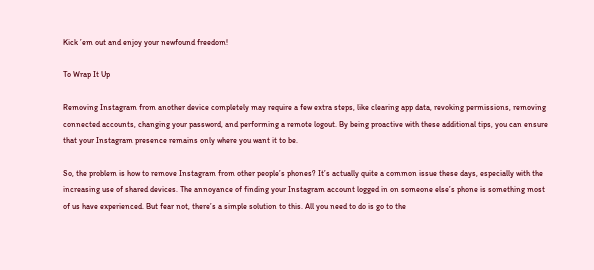Kick ’em out and enjoy your newfound freedom!

To Wrap It Up

Removing Instagram from another device completely may require a few extra steps, like clearing app data, revoking permissions, removing connected accounts, changing your password, and performing a remote logout. By being proactive with these additional tips, you can ensure that your Instagram presence remains only where you want it to be.

So, the problem is how to remove Instagram from other people’s phones? It’s actually quite a common issue these days, especially with the increasing use of shared devices. The annoyance of finding your Instagram account logged in on someone else’s phone is something most of us have experienced. But fear not, there’s a simple solution to this. All you need to do is go to the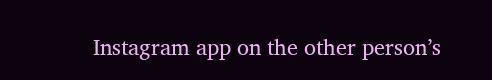Instagram app on the other person’s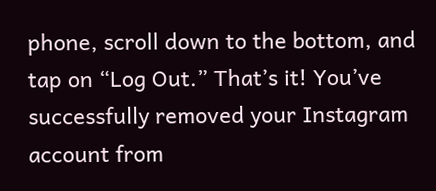phone, scroll down to the bottom, and tap on “Log Out.” That’s it! You’ve successfully removed your Instagram account from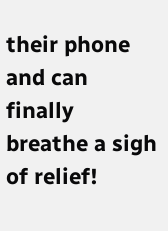their phone and can finally breathe a sigh of relief!